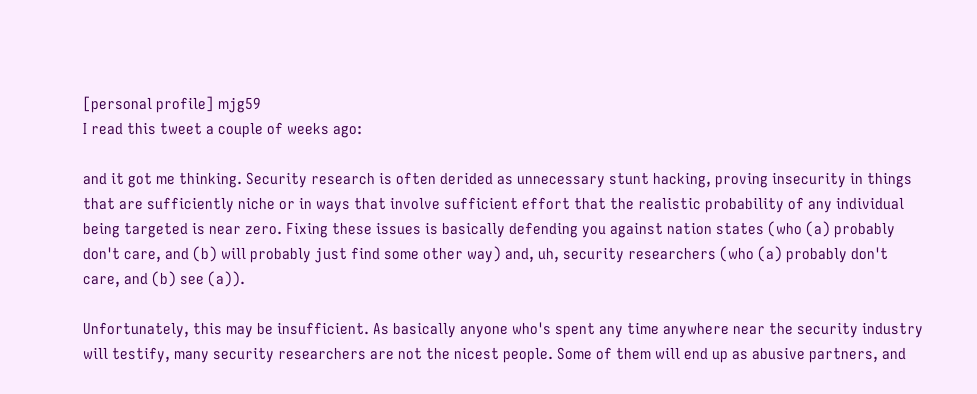[personal profile] mjg59
I read this tweet a couple of weeks ago:

and it got me thinking. Security research is often derided as unnecessary stunt hacking, proving insecurity in things that are sufficiently niche or in ways that involve sufficient effort that the realistic probability of any individual being targeted is near zero. Fixing these issues is basically defending you against nation states (who (a) probably don't care, and (b) will probably just find some other way) and, uh, security researchers (who (a) probably don't care, and (b) see (a)).

Unfortunately, this may be insufficient. As basically anyone who's spent any time anywhere near the security industry will testify, many security researchers are not the nicest people. Some of them will end up as abusive partners, and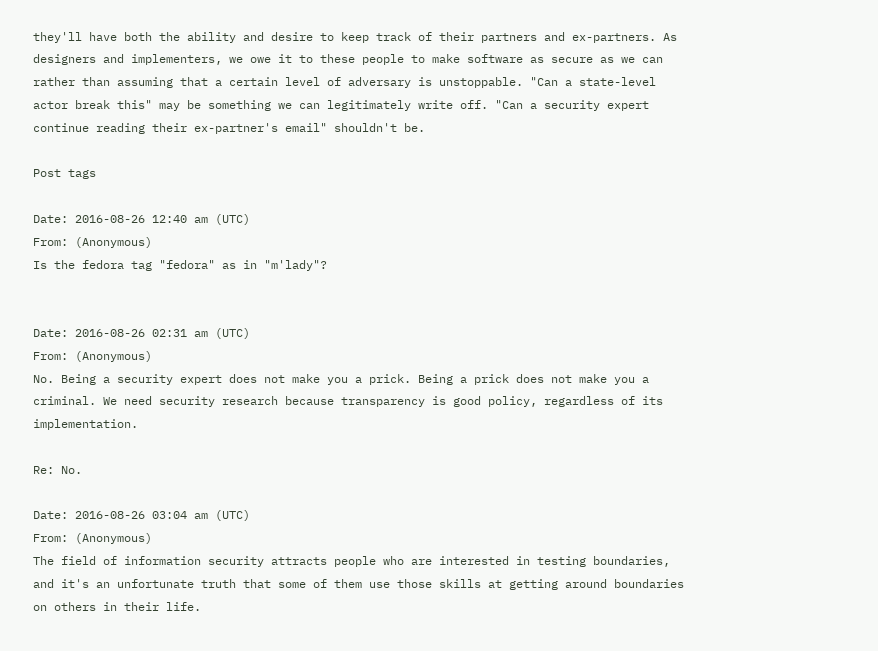they'll have both the ability and desire to keep track of their partners and ex-partners. As designers and implementers, we owe it to these people to make software as secure as we can rather than assuming that a certain level of adversary is unstoppable. "Can a state-level actor break this" may be something we can legitimately write off. "Can a security expert continue reading their ex-partner's email" shouldn't be.

Post tags

Date: 2016-08-26 12:40 am (UTC)
From: (Anonymous)
Is the fedora tag "fedora" as in "m'lady"?


Date: 2016-08-26 02:31 am (UTC)
From: (Anonymous)
No. Being a security expert does not make you a prick. Being a prick does not make you a criminal. We need security research because transparency is good policy, regardless of its implementation.

Re: No.

Date: 2016-08-26 03:04 am (UTC)
From: (Anonymous)
The field of information security attracts people who are interested in testing boundaries, and it's an unfortunate truth that some of them use those skills at getting around boundaries on others in their life.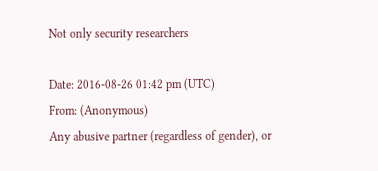Not only security researchers

Date: 2016-08-26 01:42 pm (UTC)
From: (Anonymous)
Any abusive partner (regardless of gender), or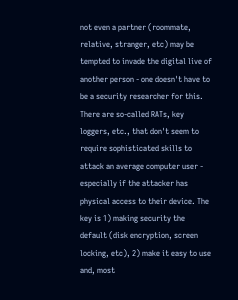not even a partner (roommate, relative, stranger, etc) may be tempted to invade the digital live of another person - one doesn't have to be a security researcher for this. There are so-called RATs, key loggers, etc., that don't seem to require sophisticated skills to attack an average computer user - especially if the attacker has physical access to their device. The key is 1) making security the default (disk encryption, screen locking, etc), 2) make it easy to use and, most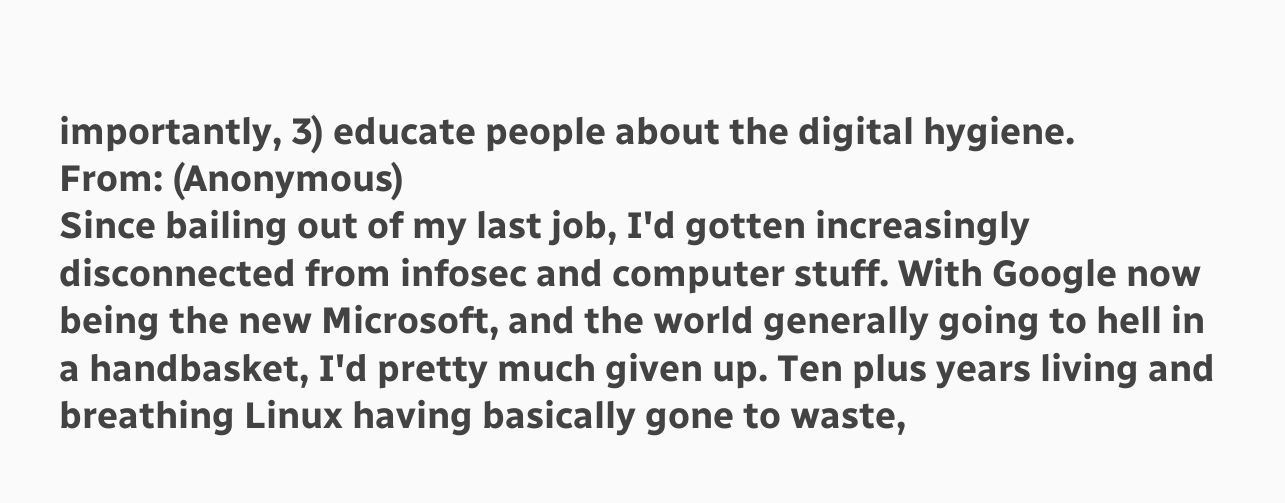importantly, 3) educate people about the digital hygiene.
From: (Anonymous)
Since bailing out of my last job, I'd gotten increasingly disconnected from infosec and computer stuff. With Google now being the new Microsoft, and the world generally going to hell in a handbasket, I'd pretty much given up. Ten plus years living and breathing Linux having basically gone to waste,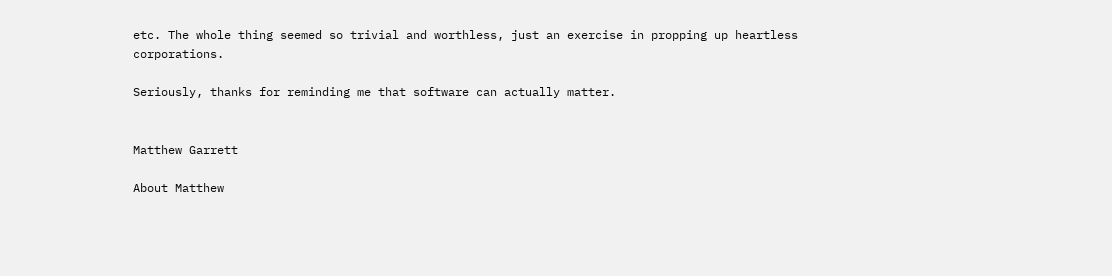etc. The whole thing seemed so trivial and worthless, just an exercise in propping up heartless corporations.

Seriously, thanks for reminding me that software can actually matter.


Matthew Garrett

About Matthew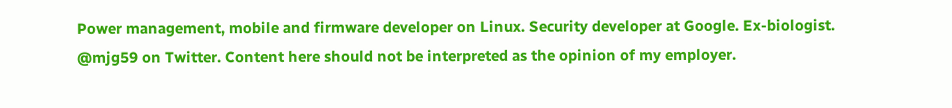Power management, mobile and firmware developer on Linux. Security developer at Google. Ex-biologist. @mjg59 on Twitter. Content here should not be interpreted as the opinion of my employer.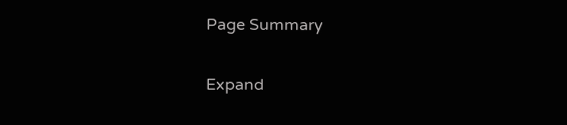Page Summary

Expand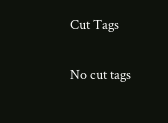Cut Tags

No cut tags